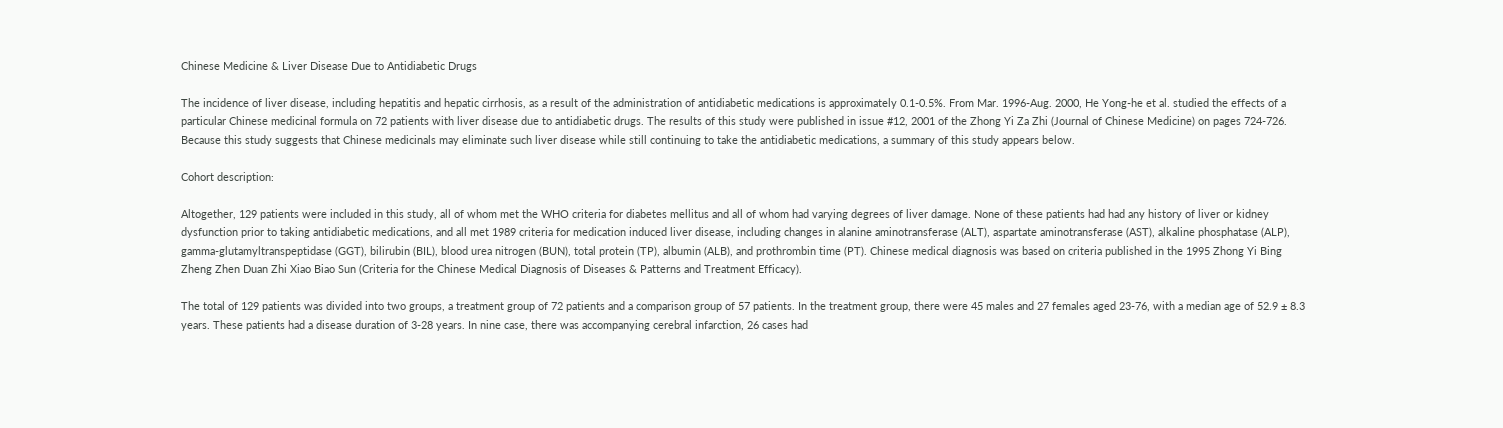Chinese Medicine & Liver Disease Due to Antidiabetic Drugs

The incidence of liver disease, including hepatitis and hepatic cirrhosis, as a result of the administration of antidiabetic medications is approximately 0.1-0.5%. From Mar. 1996-Aug. 2000, He Yong-he et al. studied the effects of a particular Chinese medicinal formula on 72 patients with liver disease due to antidiabetic drugs. The results of this study were published in issue #12, 2001 of the Zhong Yi Za Zhi (Journal of Chinese Medicine) on pages 724-726. Because this study suggests that Chinese medicinals may eliminate such liver disease while still continuing to take the antidiabetic medications, a summary of this study appears below.

Cohort description:

Altogether, 129 patients were included in this study, all of whom met the WHO criteria for diabetes mellitus and all of whom had varying degrees of liver damage. None of these patients had had any history of liver or kidney dysfunction prior to taking antidiabetic medications, and all met 1989 criteria for medication induced liver disease, including changes in alanine aminotransferase (ALT), aspartate aminotransferase (AST), alkaline phosphatase (ALP), gamma-glutamyltranspeptidase (GGT), bilirubin (BIL), blood urea nitrogen (BUN), total protein (TP), albumin (ALB), and prothrombin time (PT). Chinese medical diagnosis was based on criteria published in the 1995 Zhong Yi Bing Zheng Zhen Duan Zhi Xiao Biao Sun (Criteria for the Chinese Medical Diagnosis of Diseases & Patterns and Treatment Efficacy).

The total of 129 patients was divided into two groups, a treatment group of 72 patients and a comparison group of 57 patients. In the treatment group, there were 45 males and 27 females aged 23-76, with a median age of 52.9 ± 8.3 years. These patients had a disease duration of 3-28 years. In nine case, there was accompanying cerebral infarction, 26 cases had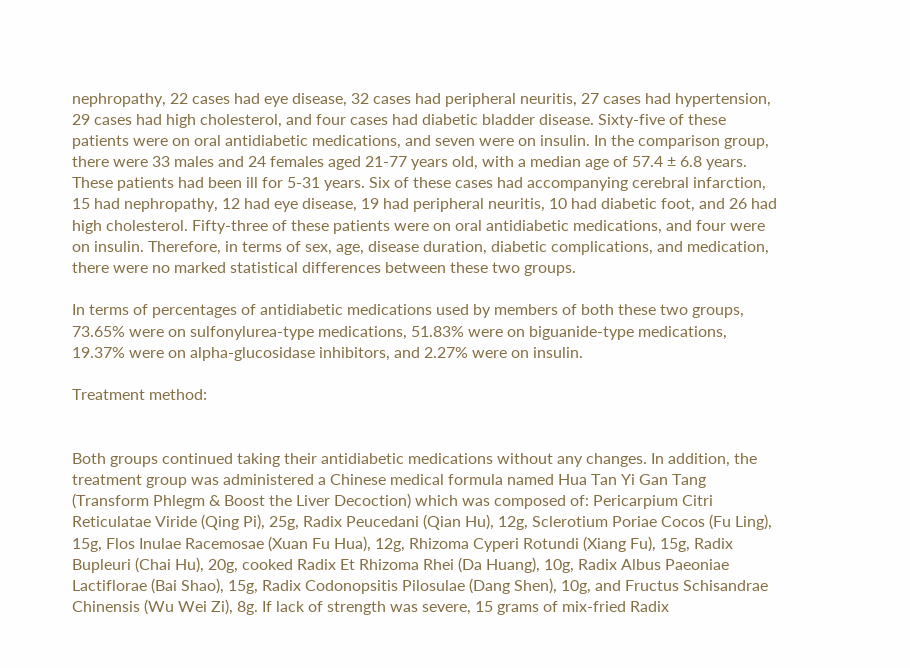nephropathy, 22 cases had eye disease, 32 cases had peripheral neuritis, 27 cases had hypertension, 29 cases had high cholesterol, and four cases had diabetic bladder disease. Sixty-five of these patients were on oral antidiabetic medications, and seven were on insulin. In the comparison group, there were 33 males and 24 females aged 21-77 years old, with a median age of 57.4 ± 6.8 years. These patients had been ill for 5-31 years. Six of these cases had accompanying cerebral infarction, 15 had nephropathy, 12 had eye disease, 19 had peripheral neuritis, 10 had diabetic foot, and 26 had high cholesterol. Fifty-three of these patients were on oral antidiabetic medications, and four were on insulin. Therefore, in terms of sex, age, disease duration, diabetic complications, and medication, there were no marked statistical differences between these two groups.

In terms of percentages of antidiabetic medications used by members of both these two groups, 73.65% were on sulfonylurea-type medications, 51.83% were on biguanide-type medications, 19.37% were on alpha-glucosidase inhibitors, and 2.27% were on insulin.

Treatment method:


Both groups continued taking their antidiabetic medications without any changes. In addition, the treatment group was administered a Chinese medical formula named Hua Tan Yi Gan Tang (Transform Phlegm & Boost the Liver Decoction) which was composed of: Pericarpium Citri Reticulatae Viride (Qing Pi), 25g, Radix Peucedani (Qian Hu), 12g, Sclerotium Poriae Cocos (Fu Ling), 15g, Flos Inulae Racemosae (Xuan Fu Hua), 12g, Rhizoma Cyperi Rotundi (Xiang Fu), 15g, Radix Bupleuri (Chai Hu), 20g, cooked Radix Et Rhizoma Rhei (Da Huang), 10g, Radix Albus Paeoniae Lactiflorae (Bai Shao), 15g, Radix Codonopsitis Pilosulae (Dang Shen), 10g, and Fructus Schisandrae Chinensis (Wu Wei Zi), 8g. If lack of strength was severe, 15 grams of mix-fried Radix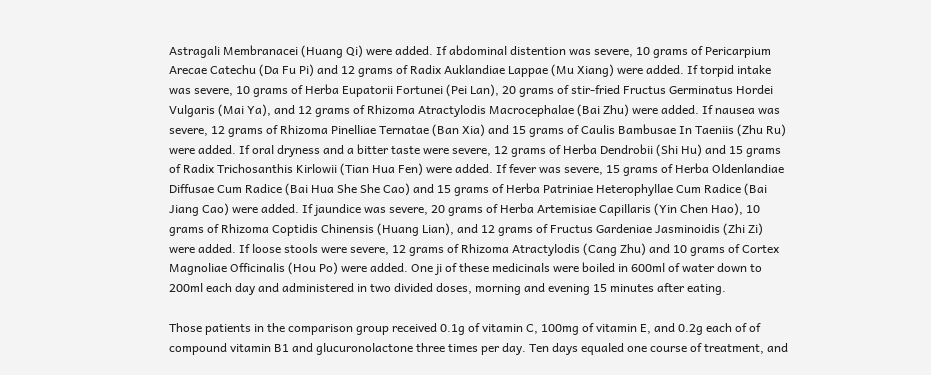Astragali Membranacei (Huang Qi) were added. If abdominal distention was severe, 10 grams of Pericarpium Arecae Catechu (Da Fu Pi) and 12 grams of Radix Auklandiae Lappae (Mu Xiang) were added. If torpid intake was severe, 10 grams of Herba Eupatorii Fortunei (Pei Lan), 20 grams of stir-fried Fructus Germinatus Hordei Vulgaris (Mai Ya), and 12 grams of Rhizoma Atractylodis Macrocephalae (Bai Zhu) were added. If nausea was severe, 12 grams of Rhizoma Pinelliae Ternatae (Ban Xia) and 15 grams of Caulis Bambusae In Taeniis (Zhu Ru) were added. If oral dryness and a bitter taste were severe, 12 grams of Herba Dendrobii (Shi Hu) and 15 grams of Radix Trichosanthis Kirlowii (Tian Hua Fen) were added. If fever was severe, 15 grams of Herba Oldenlandiae Diffusae Cum Radice (Bai Hua She She Cao) and 15 grams of Herba Patriniae Heterophyllae Cum Radice (Bai Jiang Cao) were added. If jaundice was severe, 20 grams of Herba Artemisiae Capillaris (Yin Chen Hao), 10 grams of Rhizoma Coptidis Chinensis (Huang Lian), and 12 grams of Fructus Gardeniae Jasminoidis (Zhi Zi) were added. If loose stools were severe, 12 grams of Rhizoma Atractylodis (Cang Zhu) and 10 grams of Cortex Magnoliae Officinalis (Hou Po) were added. One ji of these medicinals were boiled in 600ml of water down to 200ml each day and administered in two divided doses, morning and evening 15 minutes after eating.

Those patients in the comparison group received 0.1g of vitamin C, 100mg of vitamin E, and 0.2g each of of compound vitamin B1 and glucuronolactone three times per day. Ten days equaled one course of treatment, and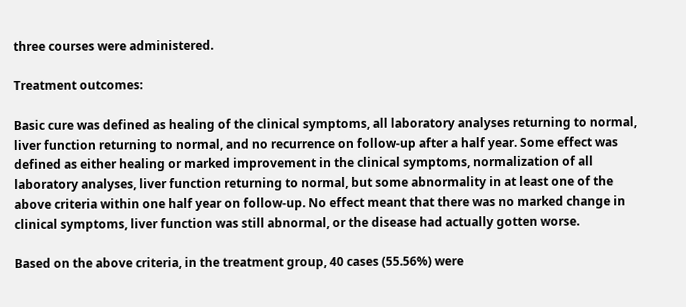three courses were administered.

Treatment outcomes:

Basic cure was defined as healing of the clinical symptoms, all laboratory analyses returning to normal, liver function returning to normal, and no recurrence on follow-up after a half year. Some effect was defined as either healing or marked improvement in the clinical symptoms, normalization of all laboratory analyses, liver function returning to normal, but some abnormality in at least one of the above criteria within one half year on follow-up. No effect meant that there was no marked change in clinical symptoms, liver function was still abnormal, or the disease had actually gotten worse.

Based on the above criteria, in the treatment group, 40 cases (55.56%) were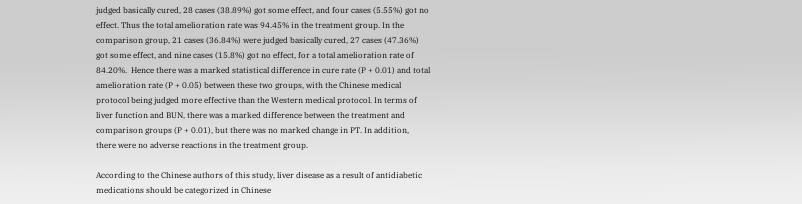judged basically cured, 28 cases (38.89%) got some effect, and four cases (5.55%) got no effect. Thus the total amelioration rate was 94.45% in the treatment group. In the comparison group, 21 cases (36.84%) were judged basically cured, 27 cases (47.36%) got some effect, and nine cases (15.8%) got no effect, for a total amelioration rate of 84.20%.  Hence there was a marked statistical difference in cure rate (P + 0.01) and total amelioration rate (P + 0.05) between these two groups, with the Chinese medical protocol being judged more effective than the Western medical protocol. In terms of liver function and BUN, there was a marked difference between the treatment and comparison groups (P + 0.01), but there was no marked change in PT. In addition, there were no adverse reactions in the treatment group.

According to the Chinese authors of this study, liver disease as a result of antidiabetic medications should be categorized in Chinese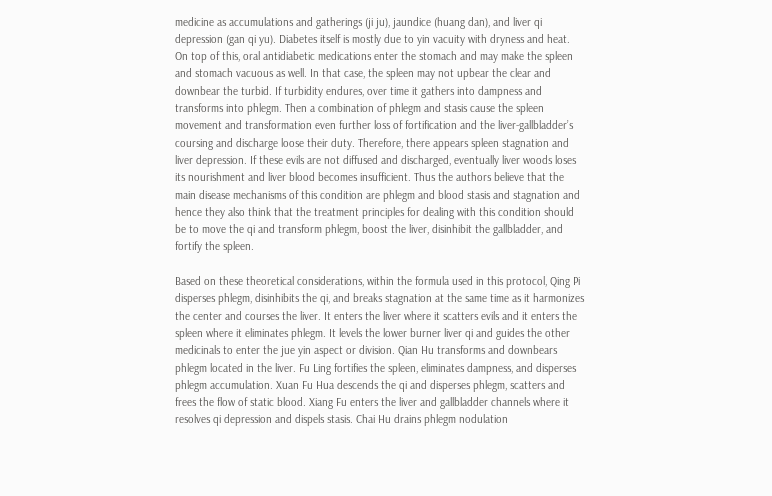medicine as accumulations and gatherings (ji ju), jaundice (huang dan), and liver qi depression (gan qi yu). Diabetes itself is mostly due to yin vacuity with dryness and heat. On top of this, oral antidiabetic medications enter the stomach and may make the spleen and stomach vacuous as well. In that case, the spleen may not upbear the clear and downbear the turbid. If turbidity endures, over time it gathers into dampness and transforms into phlegm. Then a combination of phlegm and stasis cause the spleen movement and transformation even further loss of fortification and the liver-gallbladder’s coursing and discharge loose their duty. Therefore, there appears spleen stagnation and liver depression. If these evils are not diffused and discharged, eventually liver woods loses its nourishment and liver blood becomes insufficient. Thus the authors believe that the main disease mechanisms of this condition are phlegm and blood stasis and stagnation and hence they also think that the treatment principles for dealing with this condition should be to move the qi and transform phlegm, boost the liver, disinhibit the gallbladder, and fortify the spleen.

Based on these theoretical considerations, within the formula used in this protocol, Qing Pi disperses phlegm, disinhibits the qi, and breaks stagnation at the same time as it harmonizes the center and courses the liver. It enters the liver where it scatters evils and it enters the spleen where it eliminates phlegm. It levels the lower burner liver qi and guides the other medicinals to enter the jue yin aspect or division. Qian Hu transforms and downbears phlegm located in the liver. Fu Ling fortifies the spleen, eliminates dampness, and disperses phlegm accumulation. Xuan Fu Hua descends the qi and disperses phlegm, scatters and frees the flow of static blood. Xiang Fu enters the liver and gallbladder channels where it resolves qi depression and dispels stasis. Chai Hu drains phlegm nodulation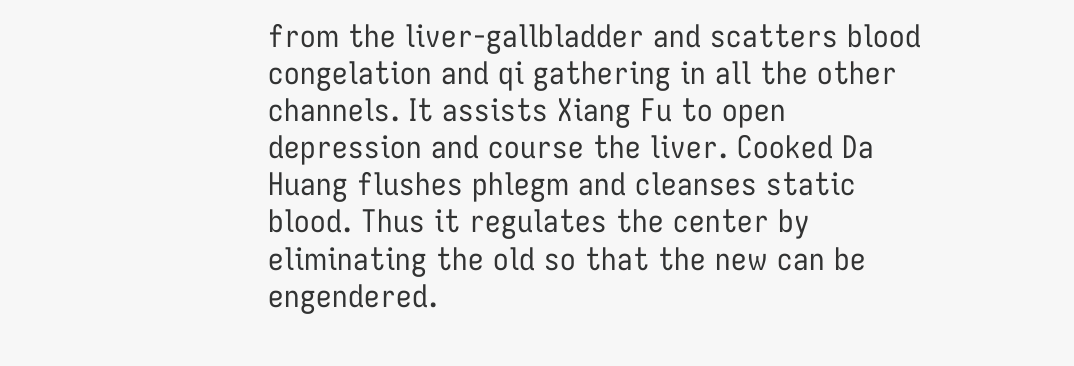from the liver-gallbladder and scatters blood congelation and qi gathering in all the other channels. It assists Xiang Fu to open depression and course the liver. Cooked Da Huang flushes phlegm and cleanses static blood. Thus it regulates the center by eliminating the old so that the new can be engendered.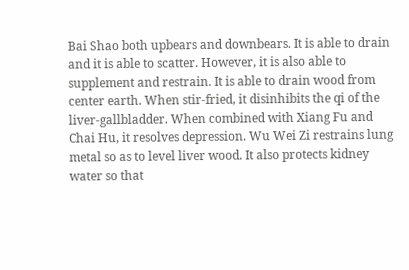Bai Shao both upbears and downbears. It is able to drain and it is able to scatter. However, it is also able to supplement and restrain. It is able to drain wood from center earth. When stir-fried, it disinhibits the qi of the liver-gallbladder. When combined with Xiang Fu and Chai Hu, it resolves depression. Wu Wei Zi restrains lung metal so as to level liver wood. It also protects kidney water so that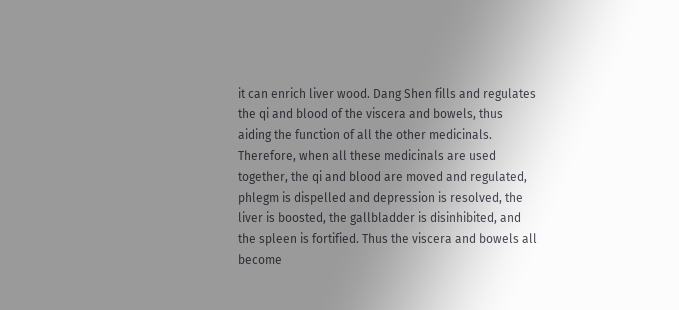it can enrich liver wood. Dang Shen fills and regulates the qi and blood of the viscera and bowels, thus aiding the function of all the other medicinals. Therefore, when all these medicinals are used together, the qi and blood are moved and regulated, phlegm is dispelled and depression is resolved, the liver is boosted, the gallbladder is disinhibited, and the spleen is fortified. Thus the viscera and bowels all become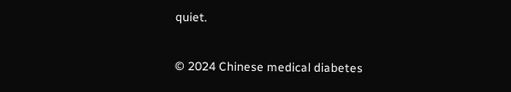quiet.

© 2024 Chinese medical diabetes